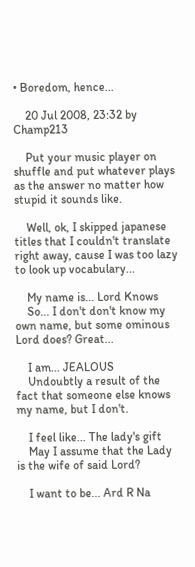• Boredom, hence...

    20 Jul 2008, 23:32 by Champ213

    Put your music player on shuffle and put whatever plays as the answer no matter how stupid it sounds like.

    Well, ok, I skipped japanese titles that I couldn't translate right away, cause I was too lazy to look up vocabulary...

    My name is... Lord Knows
    So... I don't don't know my own name, but some ominous Lord does? Great...

    I am... JEALOUS
    Undoubtly a result of the fact that someone else knows my name, but I don't.

    I feel like... The lady's gift
    May I assume that the Lady is the wife of said Lord?

    I want to be... Ard R Na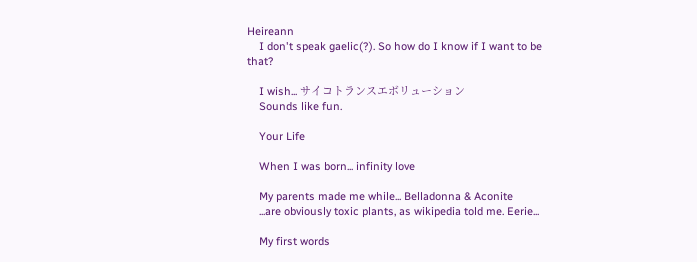Heireann
    I don't speak gaelic(?). So how do I know if I want to be that?

    I wish... サイコトランスエボリューション
    Sounds like fun.

    Your Life

    When I was born... infinity love

    My parents made me while... Belladonna & Aconite
    ...are obviously toxic plants, as wikipedia told me. Eerie...

    My first words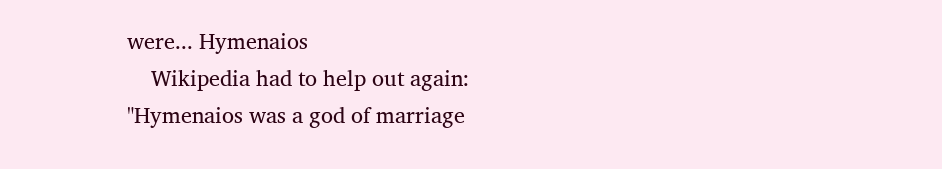were... Hymenaios
    Wikipedia had to help out again: "Hymenaios was a god of marriage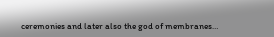ceremonies and later also the god of membranes…